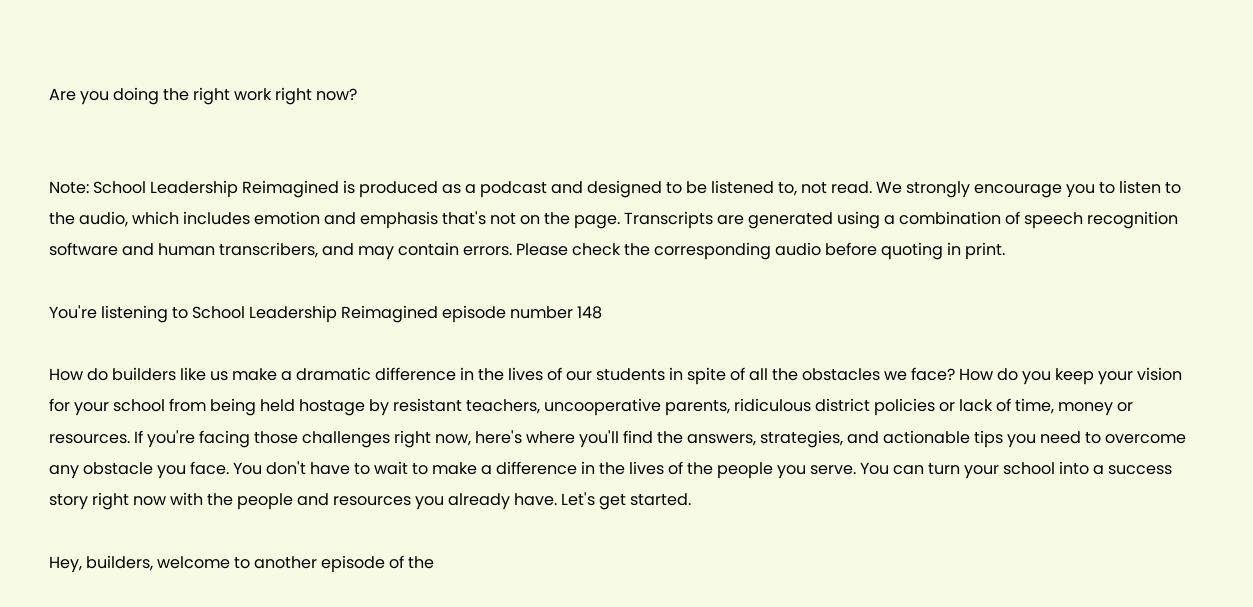Are you doing the right work right now?


Note: School Leadership Reimagined is produced as a podcast and designed to be listened to, not read. We strongly encourage you to listen to the audio, which includes emotion and emphasis that's not on the page. Transcripts are generated using a combination of speech recognition software and human transcribers, and may contain errors. Please check the corresponding audio before quoting in print.

You're listening to School Leadership Reimagined episode number 148

How do builders like us make a dramatic difference in the lives of our students in spite of all the obstacles we face? How do you keep your vision for your school from being held hostage by resistant teachers, uncooperative parents, ridiculous district policies or lack of time, money or resources. If you're facing those challenges right now, here's where you'll find the answers, strategies, and actionable tips you need to overcome any obstacle you face. You don't have to wait to make a difference in the lives of the people you serve. You can turn your school into a success story right now with the people and resources you already have. Let's get started.

Hey, builders, welcome to another episode of the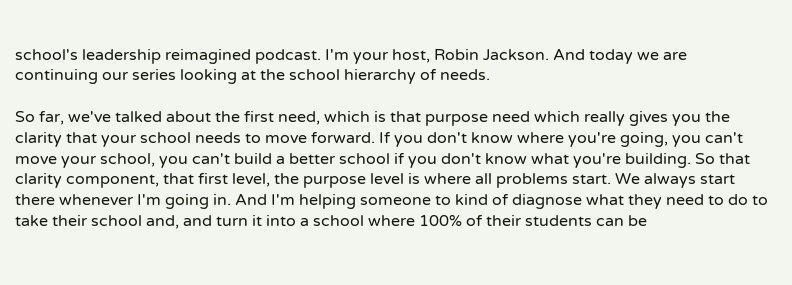school's leadership reimagined podcast. I'm your host, Robin Jackson. And today we are continuing our series looking at the school hierarchy of needs.

So far, we've talked about the first need, which is that purpose need which really gives you the clarity that your school needs to move forward. If you don't know where you're going, you can't move your school, you can't build a better school if you don't know what you're building. So that clarity component, that first level, the purpose level is where all problems start. We always start there whenever I'm going in. And I'm helping someone to kind of diagnose what they need to do to take their school and, and turn it into a school where 100% of their students can be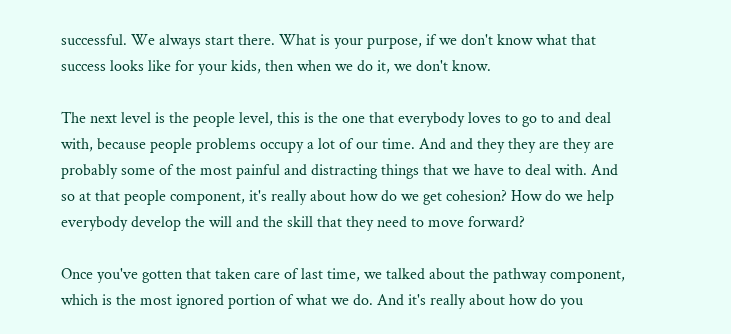successful. We always start there. What is your purpose, if we don't know what that success looks like for your kids, then when we do it, we don't know.

The next level is the people level, this is the one that everybody loves to go to and deal with, because people problems occupy a lot of our time. And and they they are they are probably some of the most painful and distracting things that we have to deal with. And so at that people component, it's really about how do we get cohesion? How do we help everybody develop the will and the skill that they need to move forward?

Once you've gotten that taken care of last time, we talked about the pathway component, which is the most ignored portion of what we do. And it's really about how do you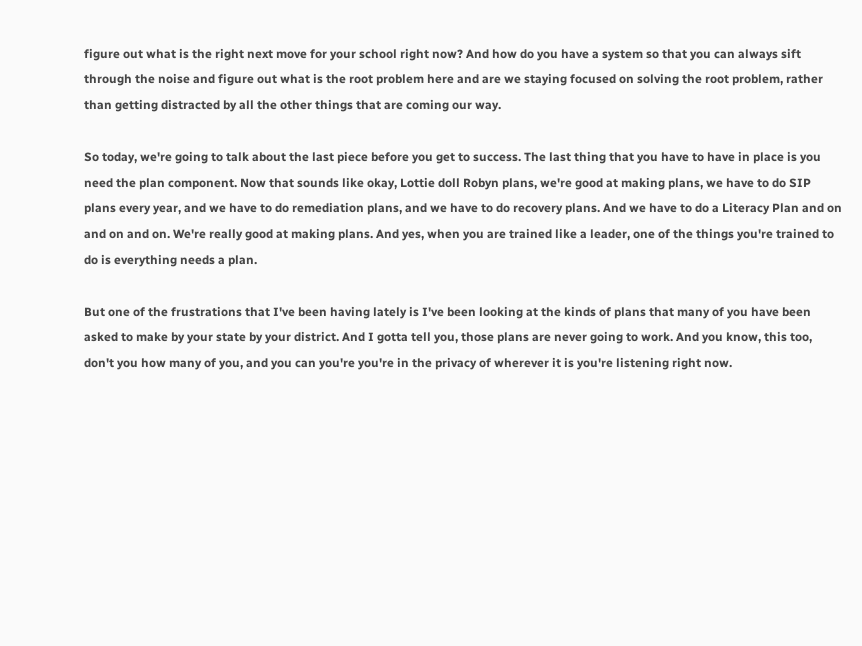figure out what is the right next move for your school right now? And how do you have a system so that you can always sift through the noise and figure out what is the root problem here and are we staying focused on solving the root problem, rather than getting distracted by all the other things that are coming our way.

So today, we're going to talk about the last piece before you get to success. The last thing that you have to have in place is you need the plan component. Now that sounds like okay, Lottie doll Robyn plans, we're good at making plans, we have to do SIP plans every year, and we have to do remediation plans, and we have to do recovery plans. And we have to do a Literacy Plan and on and on and on. We're really good at making plans. And yes, when you are trained like a leader, one of the things you're trained to do is everything needs a plan.

But one of the frustrations that I've been having lately is I've been looking at the kinds of plans that many of you have been asked to make by your state by your district. And I gotta tell you, those plans are never going to work. And you know, this too, don't you how many of you, and you can you're you're in the privacy of wherever it is you're listening right now.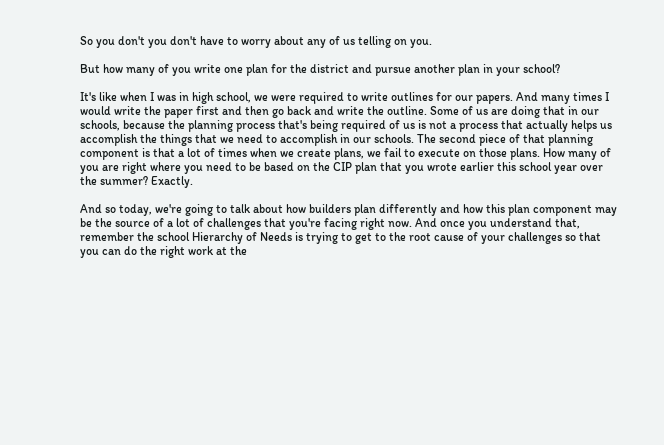So you don't you don't have to worry about any of us telling on you.

But how many of you write one plan for the district and pursue another plan in your school?

It's like when I was in high school, we were required to write outlines for our papers. And many times I would write the paper first and then go back and write the outline. Some of us are doing that in our schools, because the planning process that's being required of us is not a process that actually helps us accomplish the things that we need to accomplish in our schools. The second piece of that planning component is that a lot of times when we create plans, we fail to execute on those plans. How many of you are right where you need to be based on the CIP plan that you wrote earlier this school year over the summer? Exactly.

And so today, we're going to talk about how builders plan differently and how this plan component may be the source of a lot of challenges that you're facing right now. And once you understand that, remember the school Hierarchy of Needs is trying to get to the root cause of your challenges so that you can do the right work at the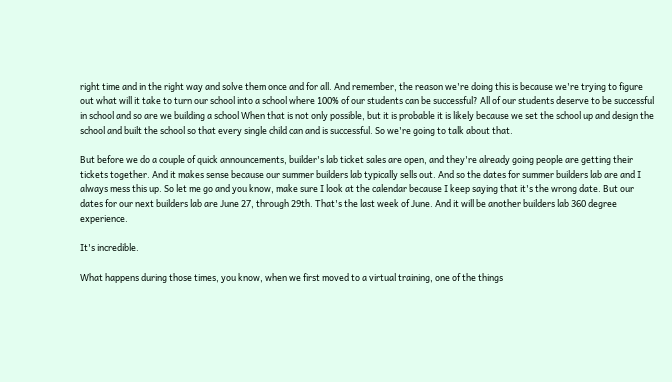right time and in the right way and solve them once and for all. And remember, the reason we're doing this is because we're trying to figure out what will it take to turn our school into a school where 100% of our students can be successful? All of our students deserve to be successful in school and so are we building a school When that is not only possible, but it is probable it is likely because we set the school up and design the school and built the school so that every single child can and is successful. So we're going to talk about that.

But before we do a couple of quick announcements, builder's lab ticket sales are open, and they're already going people are getting their tickets together. And it makes sense because our summer builders lab typically sells out. And so the dates for summer builders lab are and I always mess this up. So let me go and you know, make sure I look at the calendar because I keep saying that it's the wrong date. But our dates for our next builders lab are June 27, through 29th. That's the last week of June. And it will be another builders lab 360 degree experience.

It's incredible.

What happens during those times, you know, when we first moved to a virtual training, one of the things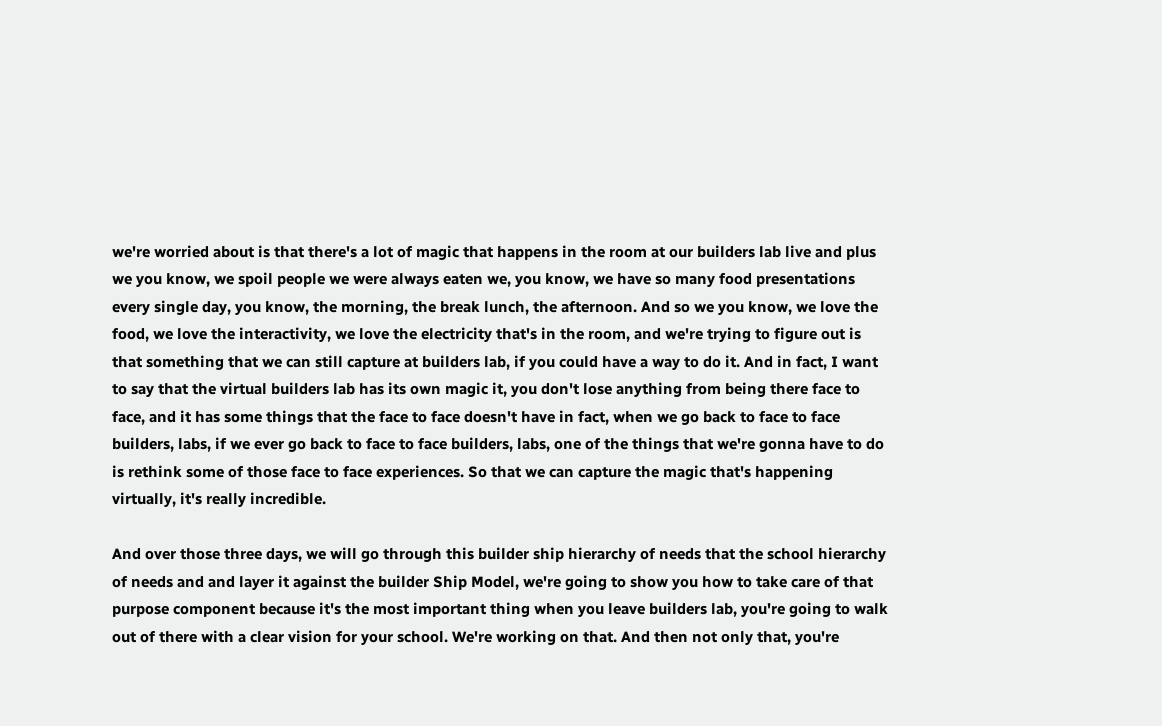we're worried about is that there's a lot of magic that happens in the room at our builders lab live and plus we you know, we spoil people we were always eaten we, you know, we have so many food presentations every single day, you know, the morning, the break lunch, the afternoon. And so we you know, we love the food, we love the interactivity, we love the electricity that's in the room, and we're trying to figure out is that something that we can still capture at builders lab, if you could have a way to do it. And in fact, I want to say that the virtual builders lab has its own magic it, you don't lose anything from being there face to face, and it has some things that the face to face doesn't have in fact, when we go back to face to face builders, labs, if we ever go back to face to face builders, labs, one of the things that we're gonna have to do is rethink some of those face to face experiences. So that we can capture the magic that's happening virtually, it's really incredible.

And over those three days, we will go through this builder ship hierarchy of needs that the school hierarchy of needs and and layer it against the builder Ship Model, we're going to show you how to take care of that purpose component because it's the most important thing when you leave builders lab, you're going to walk out of there with a clear vision for your school. We're working on that. And then not only that, you're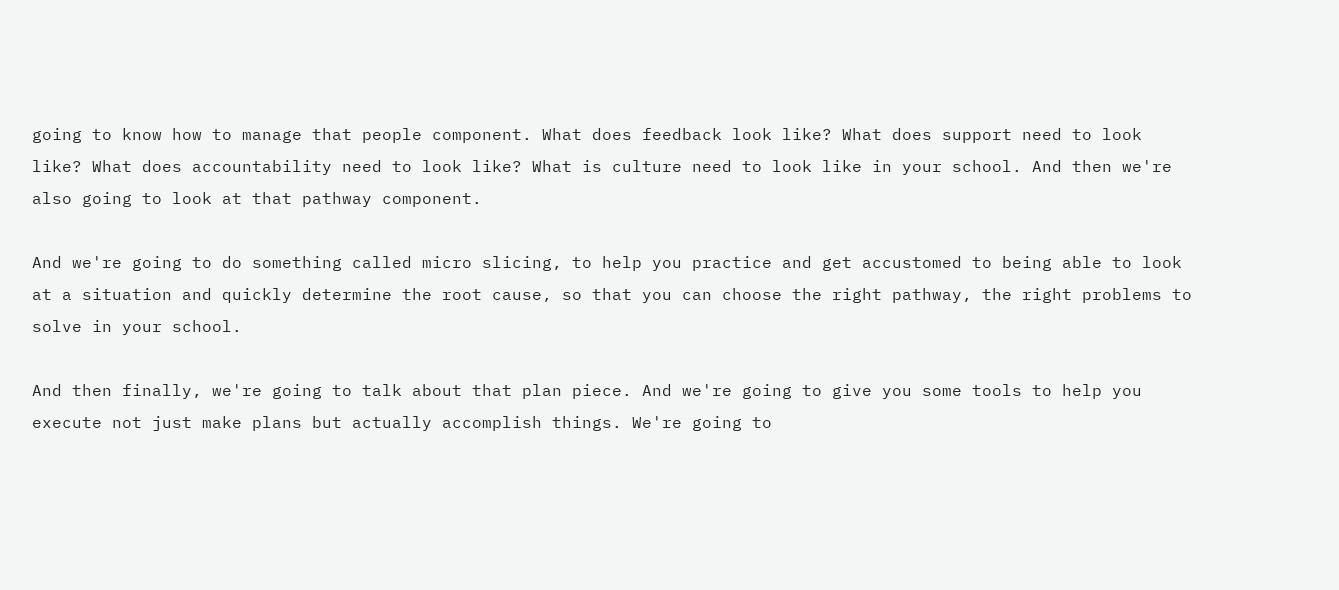going to know how to manage that people component. What does feedback look like? What does support need to look like? What does accountability need to look like? What is culture need to look like in your school. And then we're also going to look at that pathway component.

And we're going to do something called micro slicing, to help you practice and get accustomed to being able to look at a situation and quickly determine the root cause, so that you can choose the right pathway, the right problems to solve in your school.

And then finally, we're going to talk about that plan piece. And we're going to give you some tools to help you execute not just make plans but actually accomplish things. We're going to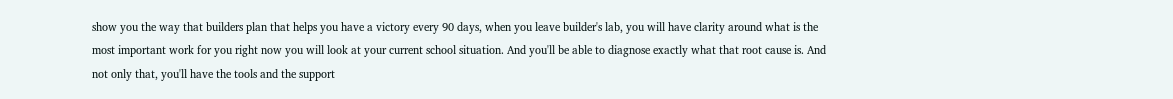show you the way that builders plan that helps you have a victory every 90 days, when you leave builder's lab, you will have clarity around what is the most important work for you right now you will look at your current school situation. And you'll be able to diagnose exactly what that root cause is. And not only that, you'll have the tools and the support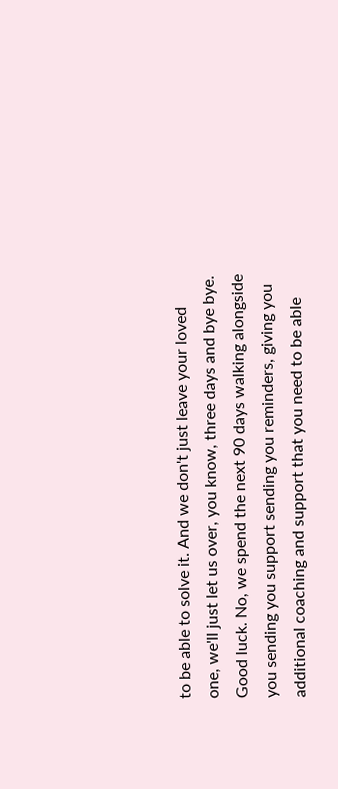to be able to solve it. And we don't just leave your loved one, we'll just let us over, you know, three days and bye bye. Good luck. No, we spend the next 90 days walking alongside you sending you support sending you reminders, giving you additional coaching and support that you need to be able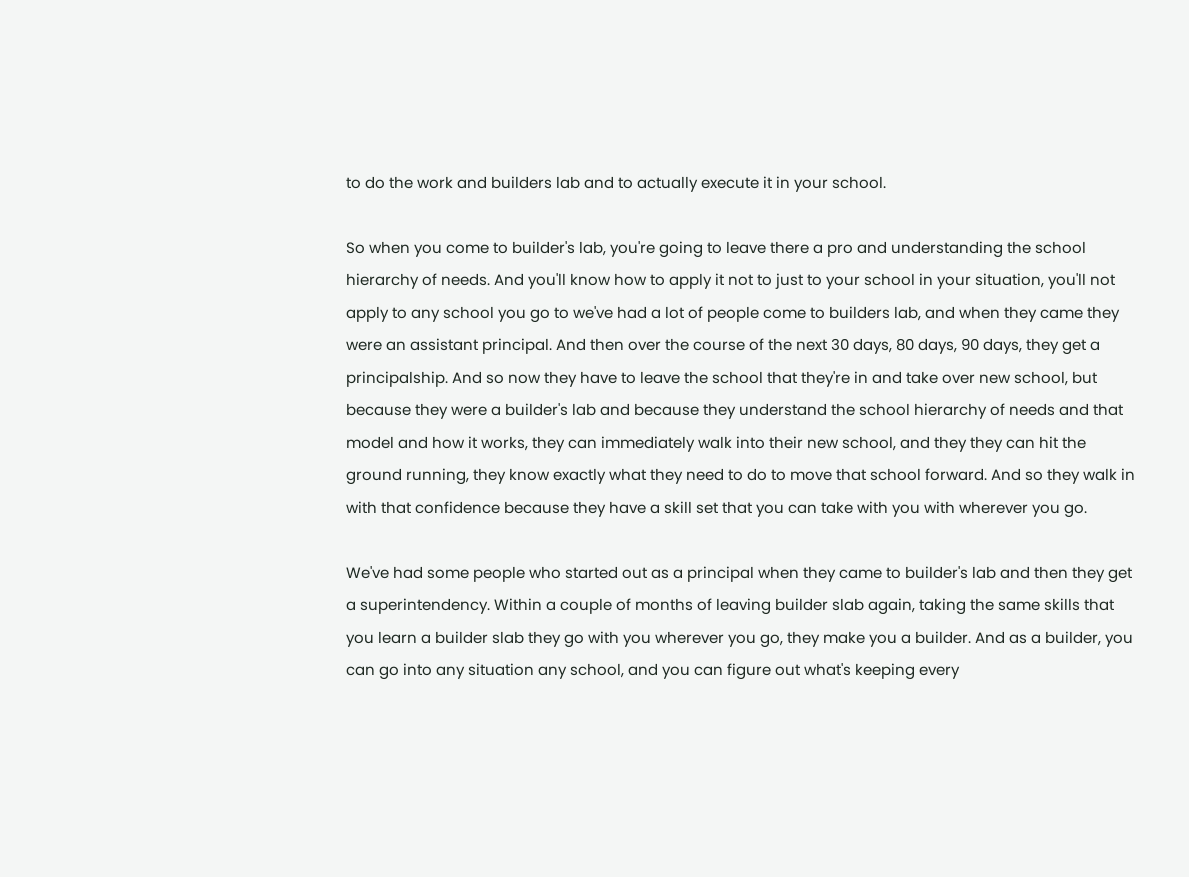to do the work and builders lab and to actually execute it in your school.

So when you come to builder's lab, you're going to leave there a pro and understanding the school hierarchy of needs. And you'll know how to apply it not to just to your school in your situation, you'll not apply to any school you go to we've had a lot of people come to builders lab, and when they came they were an assistant principal. And then over the course of the next 30 days, 80 days, 90 days, they get a principalship. And so now they have to leave the school that they're in and take over new school, but because they were a builder's lab and because they understand the school hierarchy of needs and that model and how it works, they can immediately walk into their new school, and they they can hit the ground running, they know exactly what they need to do to move that school forward. And so they walk in with that confidence because they have a skill set that you can take with you with wherever you go.

We've had some people who started out as a principal when they came to builder's lab and then they get a superintendency. Within a couple of months of leaving builder slab again, taking the same skills that you learn a builder slab they go with you wherever you go, they make you a builder. And as a builder, you can go into any situation any school, and you can figure out what's keeping every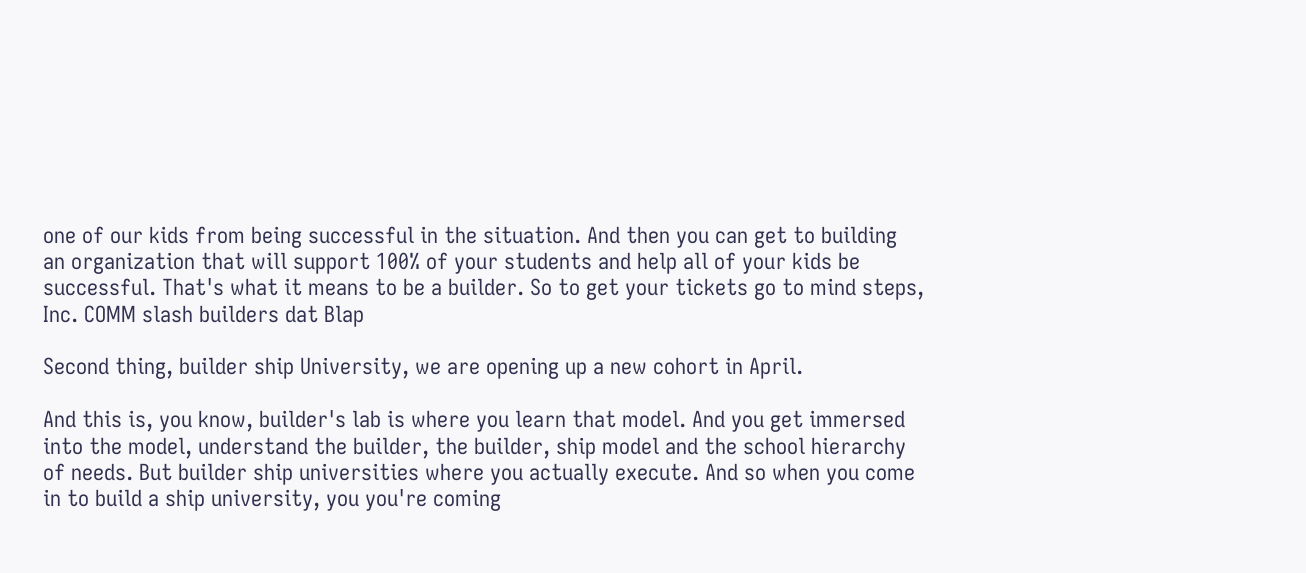one of our kids from being successful in the situation. And then you can get to building an organization that will support 100% of your students and help all of your kids be successful. That's what it means to be a builder. So to get your tickets go to mind steps, Inc. COMM slash builders dat Blap

Second thing, builder ship University, we are opening up a new cohort in April.

And this is, you know, builder's lab is where you learn that model. And you get immersed into the model, understand the builder, the builder, ship model and the school hierarchy of needs. But builder ship universities where you actually execute. And so when you come in to build a ship university, you you're coming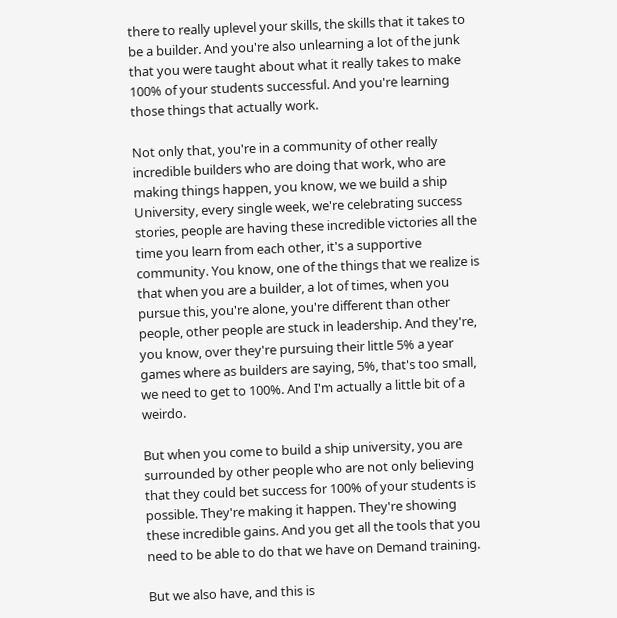there to really uplevel your skills, the skills that it takes to be a builder. And you're also unlearning a lot of the junk that you were taught about what it really takes to make 100% of your students successful. And you're learning those things that actually work.

Not only that, you're in a community of other really incredible builders who are doing that work, who are making things happen, you know, we we build a ship University, every single week, we're celebrating success stories, people are having these incredible victories all the time you learn from each other, it's a supportive community. You know, one of the things that we realize is that when you are a builder, a lot of times, when you pursue this, you're alone, you're different than other people, other people are stuck in leadership. And they're, you know, over they're pursuing their little 5% a year games where as builders are saying, 5%, that's too small, we need to get to 100%. And I'm actually a little bit of a weirdo.

But when you come to build a ship university, you are surrounded by other people who are not only believing that they could bet success for 100% of your students is possible. They're making it happen. They're showing these incredible gains. And you get all the tools that you need to be able to do that we have on Demand training.

But we also have, and this is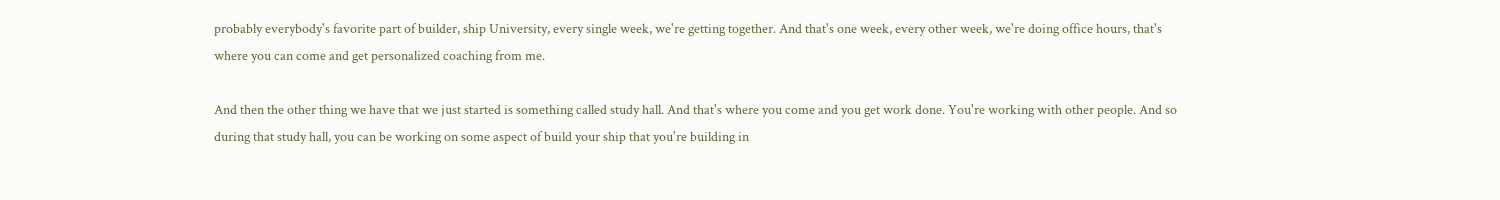probably everybody's favorite part of builder, ship University, every single week, we're getting together. And that's one week, every other week, we're doing office hours, that's where you can come and get personalized coaching from me.

And then the other thing we have that we just started is something called study hall. And that's where you come and you get work done. You're working with other people. And so during that study hall, you can be working on some aspect of build your ship that you're building in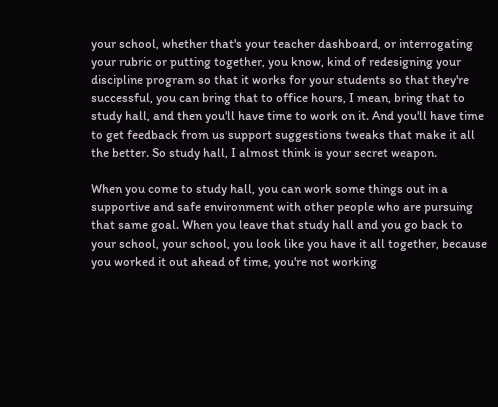your school, whether that's your teacher dashboard, or interrogating your rubric or putting together, you know, kind of redesigning your discipline program so that it works for your students so that they're successful, you can bring that to office hours, I mean, bring that to study hall, and then you'll have time to work on it. And you'll have time to get feedback from us support suggestions tweaks that make it all the better. So study hall, I almost think is your secret weapon.

When you come to study hall, you can work some things out in a supportive and safe environment with other people who are pursuing that same goal. When you leave that study hall and you go back to your school, your school, you look like you have it all together, because you worked it out ahead of time, you're not working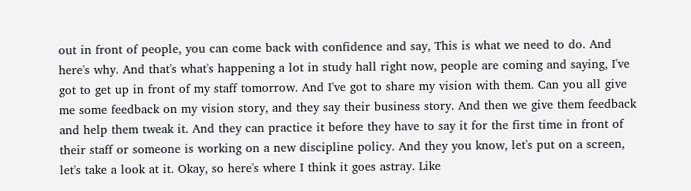out in front of people, you can come back with confidence and say, This is what we need to do. And here's why. And that's what's happening a lot in study hall right now, people are coming and saying, I've got to get up in front of my staff tomorrow. And I've got to share my vision with them. Can you all give me some feedback on my vision story, and they say their business story. And then we give them feedback and help them tweak it. And they can practice it before they have to say it for the first time in front of their staff or someone is working on a new discipline policy. And they you know, let's put on a screen, let's take a look at it. Okay, so here's where I think it goes astray. Like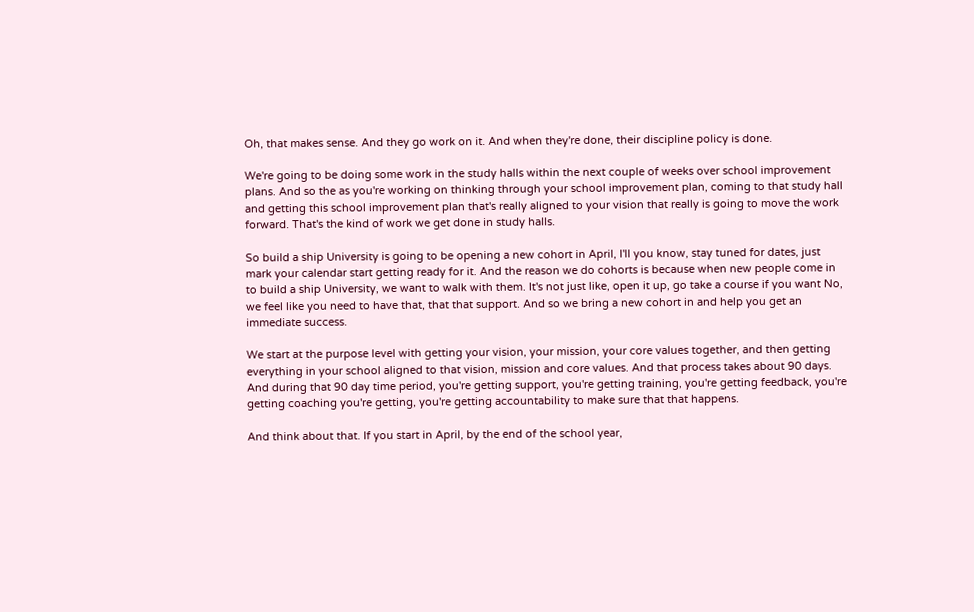Oh, that makes sense. And they go work on it. And when they're done, their discipline policy is done.

We're going to be doing some work in the study halls within the next couple of weeks over school improvement plans. And so the as you're working on thinking through your school improvement plan, coming to that study hall and getting this school improvement plan that's really aligned to your vision that really is going to move the work forward. That's the kind of work we get done in study halls.

So build a ship University is going to be opening a new cohort in April, I'll you know, stay tuned for dates, just mark your calendar start getting ready for it. And the reason we do cohorts is because when new people come in to build a ship University, we want to walk with them. It's not just like, open it up, go take a course if you want No, we feel like you need to have that, that that support. And so we bring a new cohort in and help you get an immediate success.

We start at the purpose level with getting your vision, your mission, your core values together, and then getting everything in your school aligned to that vision, mission and core values. And that process takes about 90 days. And during that 90 day time period, you're getting support, you're getting training, you're getting feedback, you're getting coaching you're getting, you're getting accountability to make sure that that happens.

And think about that. If you start in April, by the end of the school year,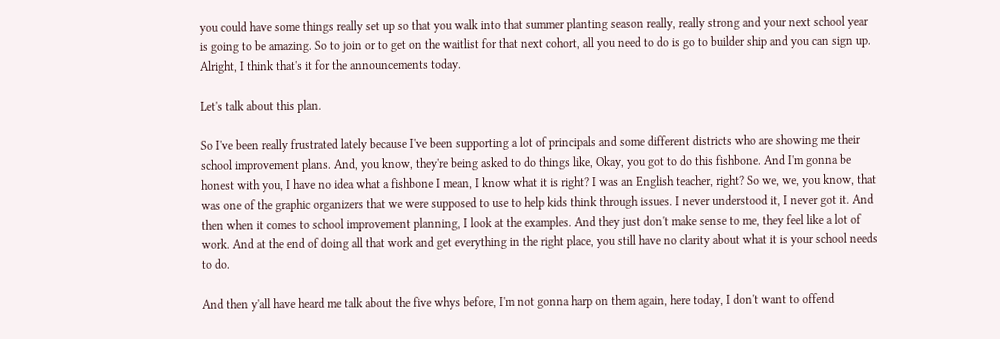you could have some things really set up so that you walk into that summer planting season really, really strong and your next school year is going to be amazing. So to join or to get on the waitlist for that next cohort, all you need to do is go to builder ship and you can sign up. Alright, I think that's it for the announcements today.

Let's talk about this plan.

So I've been really frustrated lately because I've been supporting a lot of principals and some different districts who are showing me their school improvement plans. And, you know, they're being asked to do things like, Okay, you got to do this fishbone. And I'm gonna be honest with you, I have no idea what a fishbone I mean, I know what it is right? I was an English teacher, right? So we, we, you know, that was one of the graphic organizers that we were supposed to use to help kids think through issues. I never understood it, I never got it. And then when it comes to school improvement planning, I look at the examples. And they just don't make sense to me, they feel like a lot of work. And at the end of doing all that work and get everything in the right place, you still have no clarity about what it is your school needs to do.

And then y'all have heard me talk about the five whys before, I'm not gonna harp on them again, here today, I don't want to offend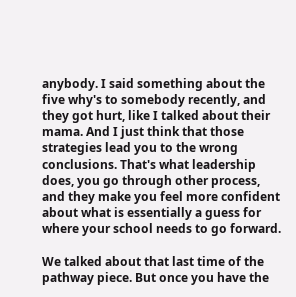anybody. I said something about the five why's to somebody recently, and they got hurt, like I talked about their mama. And I just think that those strategies lead you to the wrong conclusions. That's what leadership does, you go through other process, and they make you feel more confident about what is essentially a guess for where your school needs to go forward.

We talked about that last time of the pathway piece. But once you have the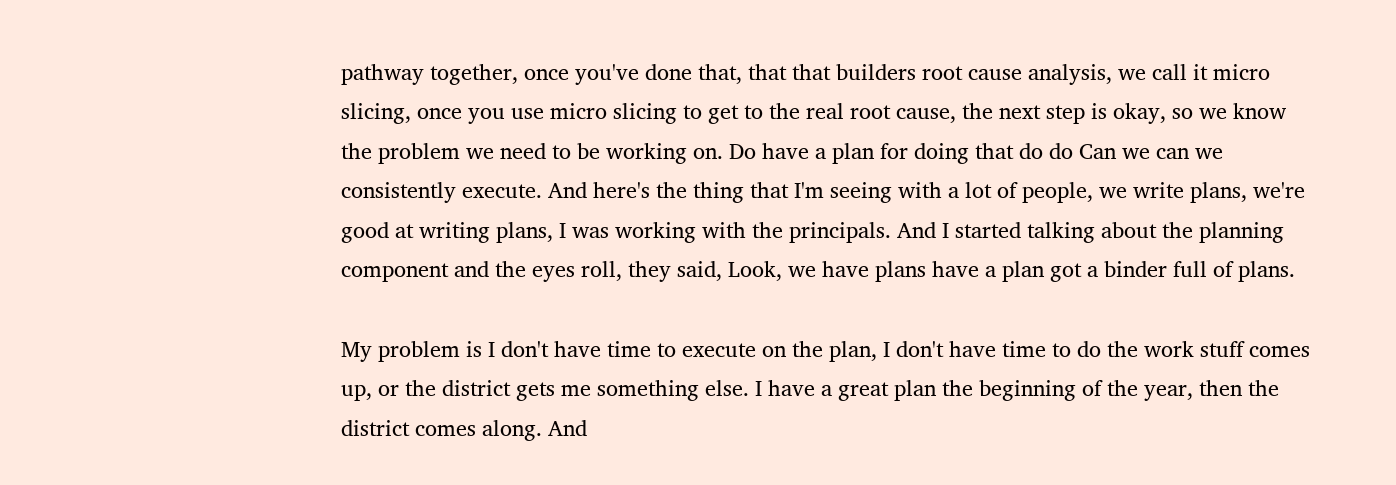pathway together, once you've done that, that that builders root cause analysis, we call it micro slicing, once you use micro slicing to get to the real root cause, the next step is okay, so we know the problem we need to be working on. Do have a plan for doing that do do Can we can we consistently execute. And here's the thing that I'm seeing with a lot of people, we write plans, we're good at writing plans, I was working with the principals. And I started talking about the planning component and the eyes roll, they said, Look, we have plans have a plan got a binder full of plans.

My problem is I don't have time to execute on the plan, I don't have time to do the work stuff comes up, or the district gets me something else. I have a great plan the beginning of the year, then the district comes along. And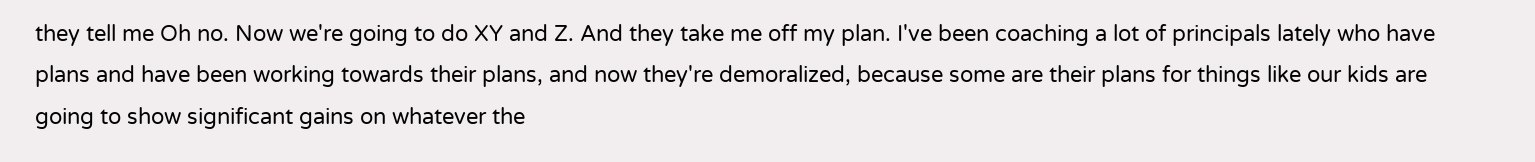they tell me Oh no. Now we're going to do XY and Z. And they take me off my plan. I've been coaching a lot of principals lately who have plans and have been working towards their plans, and now they're demoralized, because some are their plans for things like our kids are going to show significant gains on whatever the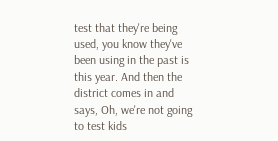test that they're being used, you know they've been using in the past is this year. And then the district comes in and says, Oh, we're not going to test kids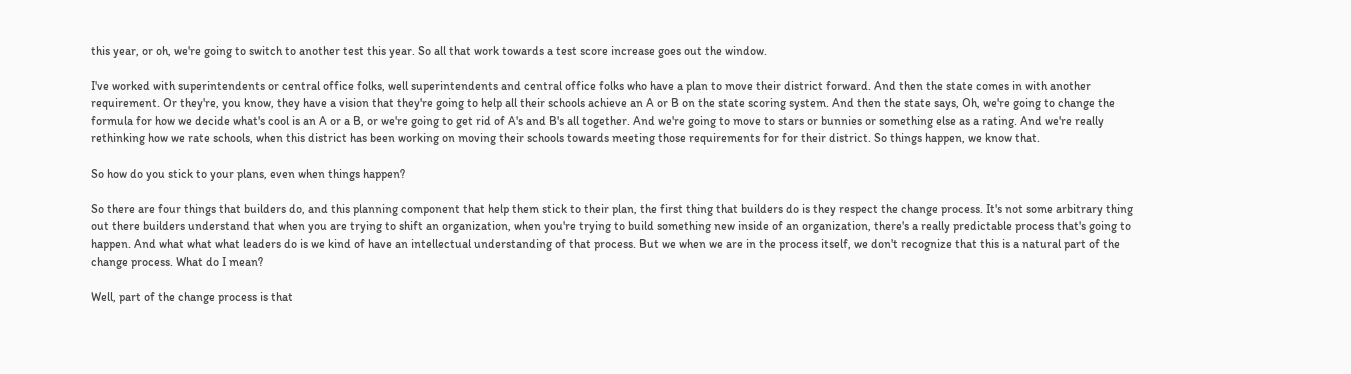this year, or oh, we're going to switch to another test this year. So all that work towards a test score increase goes out the window.

I've worked with superintendents or central office folks, well superintendents and central office folks who have a plan to move their district forward. And then the state comes in with another requirement. Or they're, you know, they have a vision that they're going to help all their schools achieve an A or B on the state scoring system. And then the state says, Oh, we're going to change the formula for how we decide what's cool is an A or a B, or we're going to get rid of A's and B's all together. And we're going to move to stars or bunnies or something else as a rating. And we're really rethinking how we rate schools, when this district has been working on moving their schools towards meeting those requirements for for their district. So things happen, we know that.

So how do you stick to your plans, even when things happen?

So there are four things that builders do, and this planning component that help them stick to their plan, the first thing that builders do is they respect the change process. It's not some arbitrary thing out there builders understand that when you are trying to shift an organization, when you're trying to build something new inside of an organization, there's a really predictable process that's going to happen. And what what what leaders do is we kind of have an intellectual understanding of that process. But we when we are in the process itself, we don't recognize that this is a natural part of the change process. What do I mean?

Well, part of the change process is that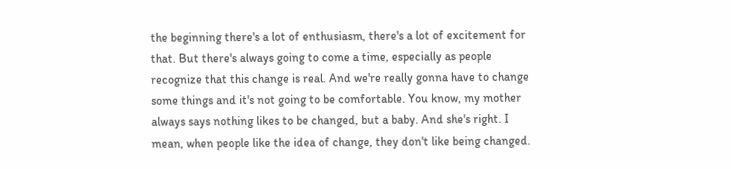the beginning there's a lot of enthusiasm, there's a lot of excitement for that. But there's always going to come a time, especially as people recognize that this change is real. And we're really gonna have to change some things and it's not going to be comfortable. You know, my mother always says nothing likes to be changed, but a baby. And she's right. I mean, when people like the idea of change, they don't like being changed.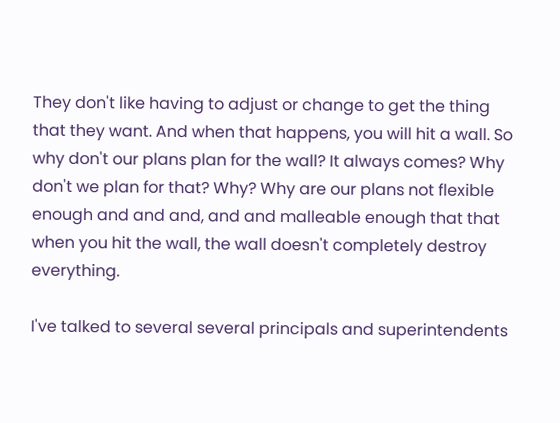They don't like having to adjust or change to get the thing that they want. And when that happens, you will hit a wall. So why don't our plans plan for the wall? It always comes? Why don't we plan for that? Why? Why are our plans not flexible enough and and and, and and malleable enough that that when you hit the wall, the wall doesn't completely destroy everything.

I've talked to several several principals and superintendents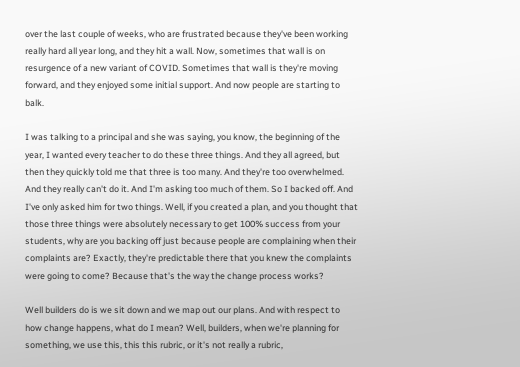over the last couple of weeks, who are frustrated because they've been working really hard all year long, and they hit a wall. Now, sometimes that wall is on resurgence of a new variant of COVID. Sometimes that wall is they're moving forward, and they enjoyed some initial support. And now people are starting to balk.

I was talking to a principal and she was saying, you know, the beginning of the year, I wanted every teacher to do these three things. And they all agreed, but then they quickly told me that three is too many. And they're too overwhelmed. And they really can't do it. And I'm asking too much of them. So I backed off. And I've only asked him for two things. Well, if you created a plan, and you thought that those three things were absolutely necessary to get 100% success from your students, why are you backing off just because people are complaining when their complaints are? Exactly, they're predictable there that you knew the complaints were going to come? Because that's the way the change process works?

Well builders do is we sit down and we map out our plans. And with respect to how change happens, what do I mean? Well, builders, when we're planning for something, we use this, this this rubric, or it's not really a rubric,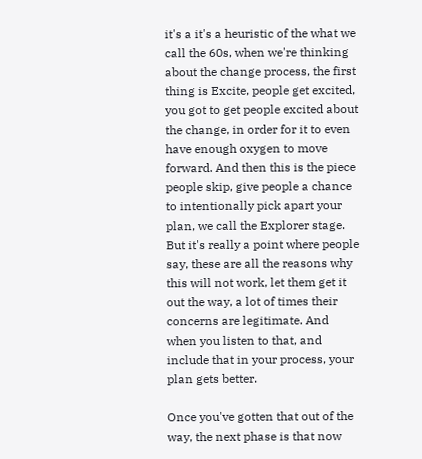it's a it's a heuristic of the what we call the 60s, when we're thinking about the change process, the first thing is Excite, people get excited, you got to get people excited about the change, in order for it to even have enough oxygen to move forward. And then this is the piece people skip, give people a chance to intentionally pick apart your plan, we call the Explorer stage. But it's really a point where people say, these are all the reasons why this will not work, let them get it out the way, a lot of times their concerns are legitimate. And when you listen to that, and include that in your process, your plan gets better.

Once you've gotten that out of the way, the next phase is that now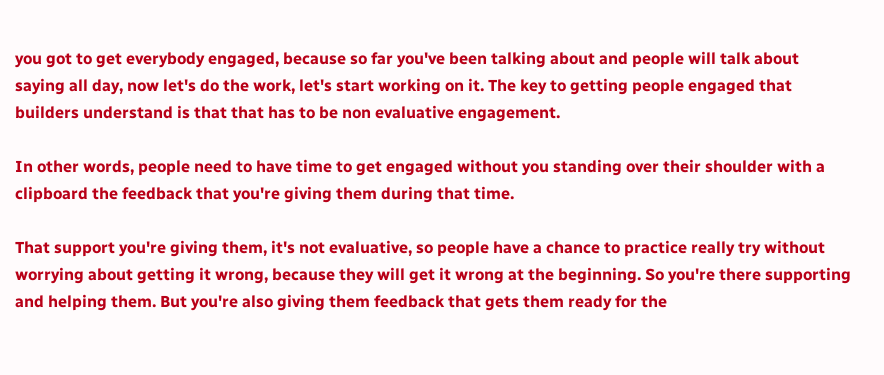you got to get everybody engaged, because so far you've been talking about and people will talk about saying all day, now let's do the work, let's start working on it. The key to getting people engaged that builders understand is that that has to be non evaluative engagement.

In other words, people need to have time to get engaged without you standing over their shoulder with a clipboard the feedback that you're giving them during that time.

That support you're giving them, it's not evaluative, so people have a chance to practice really try without worrying about getting it wrong, because they will get it wrong at the beginning. So you're there supporting and helping them. But you're also giving them feedback that gets them ready for the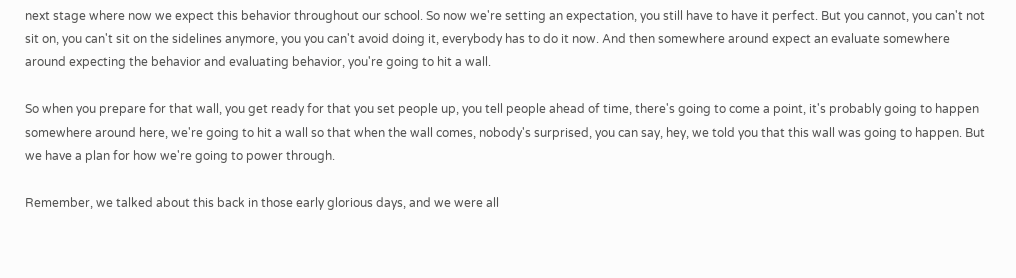next stage where now we expect this behavior throughout our school. So now we're setting an expectation, you still have to have it perfect. But you cannot, you can't not sit on, you can't sit on the sidelines anymore, you you can't avoid doing it, everybody has to do it now. And then somewhere around expect an evaluate somewhere around expecting the behavior and evaluating behavior, you're going to hit a wall.

So when you prepare for that wall, you get ready for that you set people up, you tell people ahead of time, there's going to come a point, it's probably going to happen somewhere around here, we're going to hit a wall so that when the wall comes, nobody's surprised, you can say, hey, we told you that this wall was going to happen. But we have a plan for how we're going to power through.

Remember, we talked about this back in those early glorious days, and we were all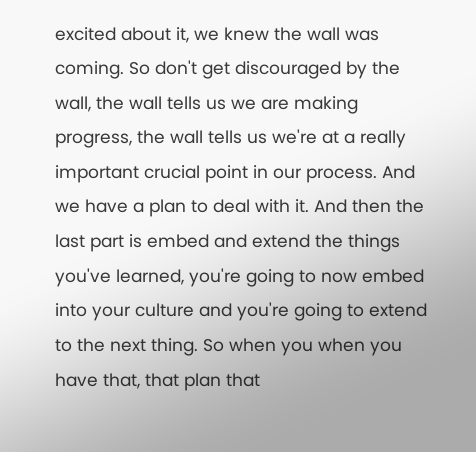excited about it, we knew the wall was coming. So don't get discouraged by the wall, the wall tells us we are making progress, the wall tells us we're at a really important crucial point in our process. And we have a plan to deal with it. And then the last part is embed and extend the things you've learned, you're going to now embed into your culture and you're going to extend to the next thing. So when you when you have that, that plan that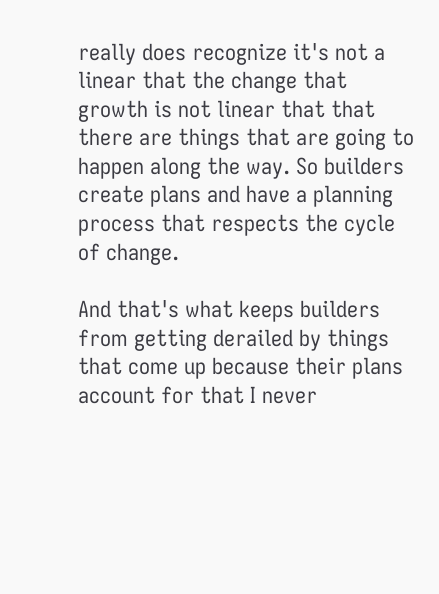really does recognize it's not a linear that the change that growth is not linear that that there are things that are going to happen along the way. So builders create plans and have a planning process that respects the cycle of change.

And that's what keeps builders from getting derailed by things that come up because their plans account for that I never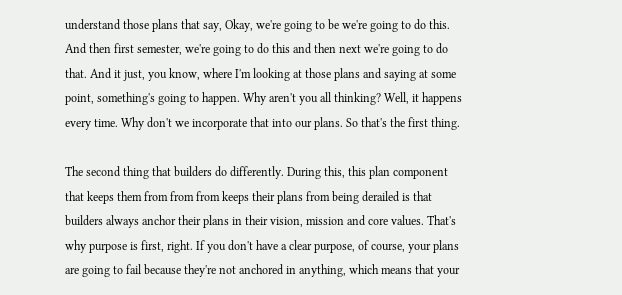understand those plans that say, Okay, we're going to be we're going to do this. And then first semester, we're going to do this and then next we're going to do that. And it just, you know, where I'm looking at those plans and saying at some point, something's going to happen. Why aren't you all thinking? Well, it happens every time. Why don't we incorporate that into our plans. So that's the first thing.

The second thing that builders do differently. During this, this plan component that keeps them from from from keeps their plans from being derailed is that builders always anchor their plans in their vision, mission and core values. That's why purpose is first, right. If you don't have a clear purpose, of course, your plans are going to fail because they're not anchored in anything, which means that your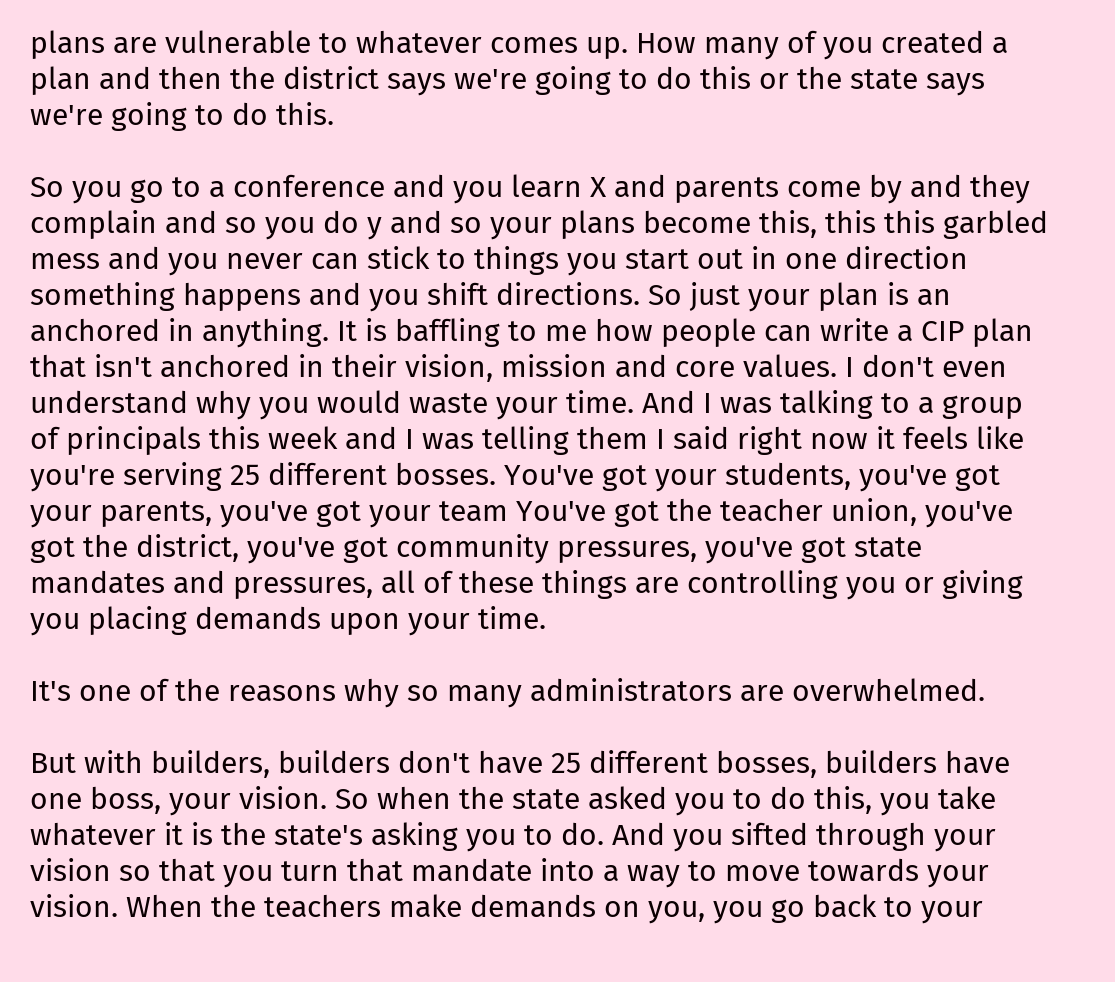plans are vulnerable to whatever comes up. How many of you created a plan and then the district says we're going to do this or the state says we're going to do this.

So you go to a conference and you learn X and parents come by and they complain and so you do y and so your plans become this, this this garbled mess and you never can stick to things you start out in one direction something happens and you shift directions. So just your plan is an anchored in anything. It is baffling to me how people can write a CIP plan that isn't anchored in their vision, mission and core values. I don't even understand why you would waste your time. And I was talking to a group of principals this week and I was telling them I said right now it feels like you're serving 25 different bosses. You've got your students, you've got your parents, you've got your team You've got the teacher union, you've got the district, you've got community pressures, you've got state mandates and pressures, all of these things are controlling you or giving you placing demands upon your time.

It's one of the reasons why so many administrators are overwhelmed.

But with builders, builders don't have 25 different bosses, builders have one boss, your vision. So when the state asked you to do this, you take whatever it is the state's asking you to do. And you sifted through your vision so that you turn that mandate into a way to move towards your vision. When the teachers make demands on you, you go back to your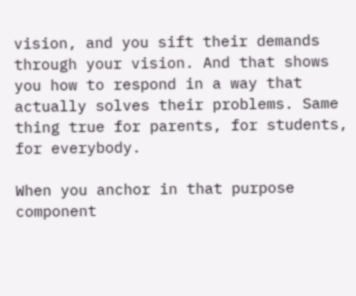vision, and you sift their demands through your vision. And that shows you how to respond in a way that actually solves their problems. Same thing true for parents, for students, for everybody.

When you anchor in that purpose component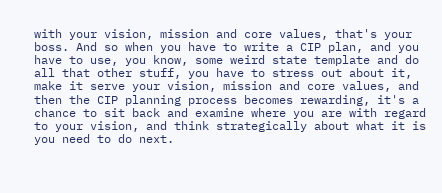with your vision, mission and core values, that's your boss. And so when you have to write a CIP plan, and you have to use, you know, some weird state template and do all that other stuff, you have to stress out about it, make it serve your vision, mission and core values, and then the CIP planning process becomes rewarding, it's a chance to sit back and examine where you are with regard to your vision, and think strategically about what it is you need to do next.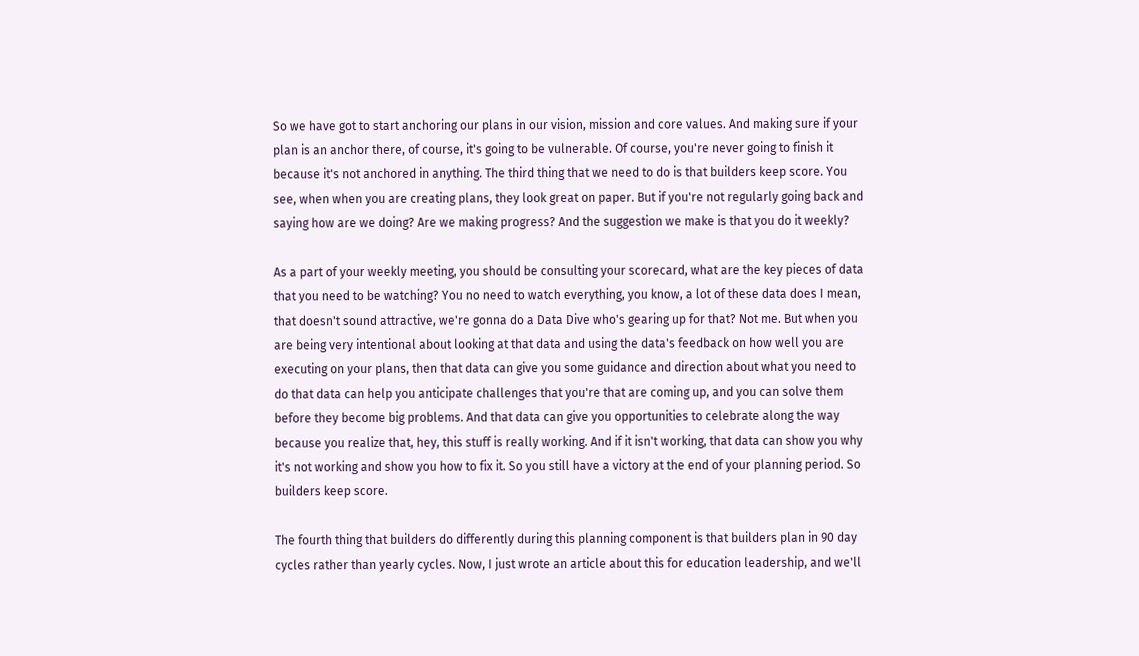So we have got to start anchoring our plans in our vision, mission and core values. And making sure if your plan is an anchor there, of course, it's going to be vulnerable. Of course, you're never going to finish it because it's not anchored in anything. The third thing that we need to do is that builders keep score. You see, when when you are creating plans, they look great on paper. But if you're not regularly going back and saying how are we doing? Are we making progress? And the suggestion we make is that you do it weekly?

As a part of your weekly meeting, you should be consulting your scorecard, what are the key pieces of data that you need to be watching? You no need to watch everything, you know, a lot of these data does I mean, that doesn't sound attractive, we're gonna do a Data Dive who's gearing up for that? Not me. But when you are being very intentional about looking at that data and using the data's feedback on how well you are executing on your plans, then that data can give you some guidance and direction about what you need to do that data can help you anticipate challenges that you're that are coming up, and you can solve them before they become big problems. And that data can give you opportunities to celebrate along the way because you realize that, hey, this stuff is really working. And if it isn't working, that data can show you why it's not working and show you how to fix it. So you still have a victory at the end of your planning period. So builders keep score.

The fourth thing that builders do differently during this planning component is that builders plan in 90 day cycles rather than yearly cycles. Now, I just wrote an article about this for education leadership, and we'll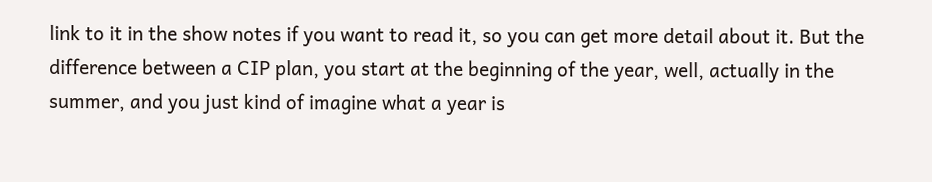link to it in the show notes if you want to read it, so you can get more detail about it. But the difference between a CIP plan, you start at the beginning of the year, well, actually in the summer, and you just kind of imagine what a year is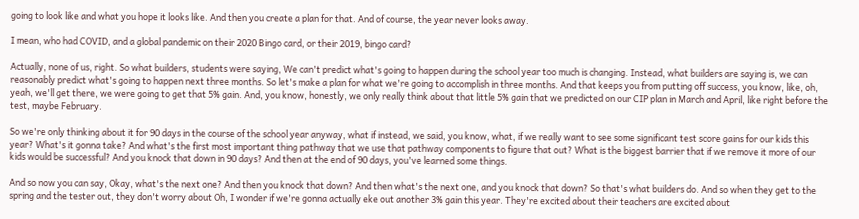going to look like and what you hope it looks like. And then you create a plan for that. And of course, the year never looks away.

I mean, who had COVID, and a global pandemic on their 2020 Bingo card, or their 2019, bingo card?

Actually, none of us, right. So what builders, students were saying, We can't predict what's going to happen during the school year too much is changing. Instead, what builders are saying is, we can reasonably predict what's going to happen next three months. So let's make a plan for what we're going to accomplish in three months. And that keeps you from putting off success, you know, like, oh, yeah, we'll get there, we were going to get that 5% gain. And, you know, honestly, we only really think about that little 5% gain that we predicted on our CIP plan in March and April, like right before the test, maybe February.

So we're only thinking about it for 90 days in the course of the school year anyway, what if instead, we said, you know, what, if we really want to see some significant test score gains for our kids this year? What's it gonna take? And what's the first most important thing pathway that we use that pathway components to figure that out? What is the biggest barrier that if we remove it more of our kids would be successful? And you knock that down in 90 days? And then at the end of 90 days, you've learned some things.

And so now you can say, Okay, what's the next one? And then you knock that down? And then what's the next one, and you knock that down? So that's what builders do. And so when they get to the spring and the tester out, they don't worry about Oh, I wonder if we're gonna actually eke out another 3% gain this year. They're excited about their teachers are excited about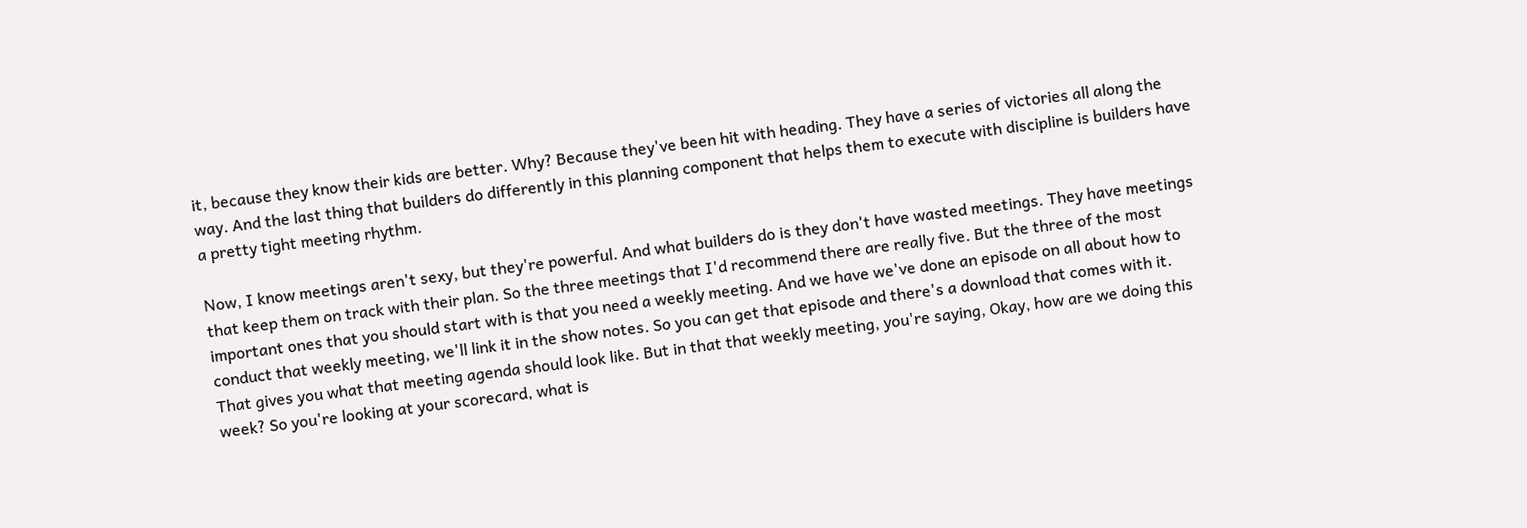it, because they know their kids are better. Why? Because they've been hit with heading. They have a series of victories all along the way. And the last thing that builders do differently in this planning component that helps them to execute with discipline is builders have a pretty tight meeting rhythm.

Now, I know meetings aren't sexy, but they're powerful. And what builders do is they don't have wasted meetings. They have meetings that keep them on track with their plan. So the three meetings that I'd recommend there are really five. But the three of the most important ones that you should start with is that you need a weekly meeting. And we have we've done an episode on all about how to conduct that weekly meeting, we'll link it in the show notes. So you can get that episode and there's a download that comes with it. That gives you what that meeting agenda should look like. But in that that weekly meeting, you're saying, Okay, how are we doing this week? So you're looking at your scorecard, what is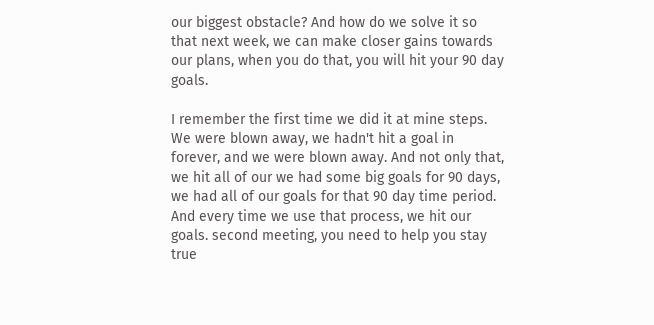our biggest obstacle? And how do we solve it so that next week, we can make closer gains towards our plans, when you do that, you will hit your 90 day goals.

I remember the first time we did it at mine steps. We were blown away, we hadn't hit a goal in forever, and we were blown away. And not only that, we hit all of our we had some big goals for 90 days, we had all of our goals for that 90 day time period. And every time we use that process, we hit our goals. second meeting, you need to help you stay true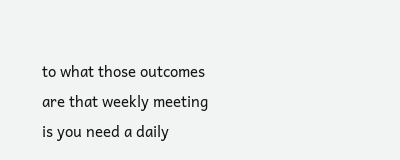to what those outcomes are that weekly meeting is you need a daily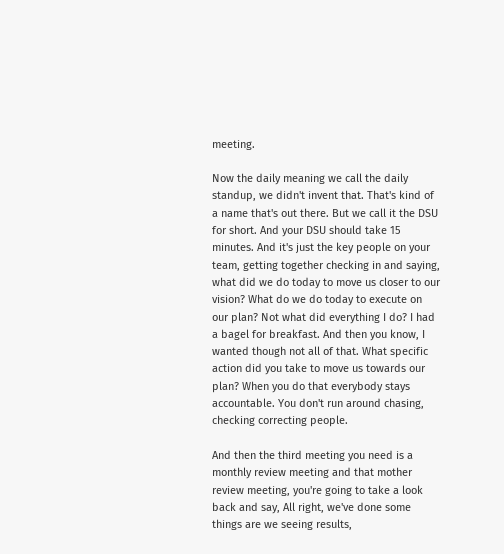meeting.

Now the daily meaning we call the daily standup, we didn't invent that. That's kind of a name that's out there. But we call it the DSU for short. And your DSU should take 15 minutes. And it's just the key people on your team, getting together checking in and saying, what did we do today to move us closer to our vision? What do we do today to execute on our plan? Not what did everything I do? I had a bagel for breakfast. And then you know, I wanted though not all of that. What specific action did you take to move us towards our plan? When you do that everybody stays accountable. You don't run around chasing, checking correcting people.

And then the third meeting you need is a monthly review meeting and that mother review meeting, you're going to take a look back and say, All right, we've done some things are we seeing results,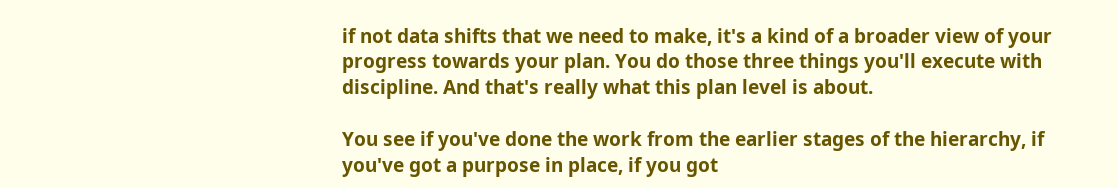if not data shifts that we need to make, it's a kind of a broader view of your progress towards your plan. You do those three things you'll execute with discipline. And that's really what this plan level is about.

You see if you've done the work from the earlier stages of the hierarchy, if you've got a purpose in place, if you got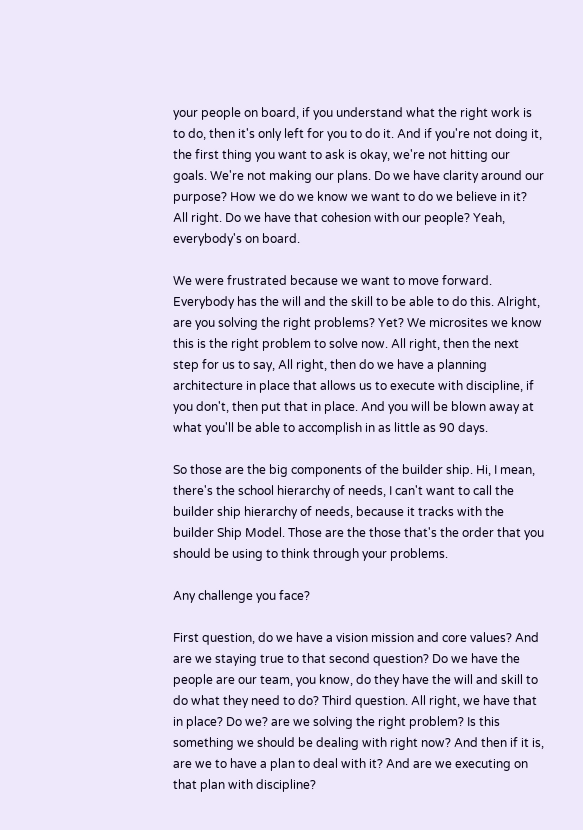your people on board, if you understand what the right work is to do, then it's only left for you to do it. And if you're not doing it, the first thing you want to ask is okay, we're not hitting our goals. We're not making our plans. Do we have clarity around our purpose? How we do we know we want to do we believe in it? All right. Do we have that cohesion with our people? Yeah, everybody's on board.

We were frustrated because we want to move forward. Everybody has the will and the skill to be able to do this. Alright, are you solving the right problems? Yet? We microsites we know this is the right problem to solve now. All right, then the next step for us to say, All right, then do we have a planning architecture in place that allows us to execute with discipline, if you don't, then put that in place. And you will be blown away at what you'll be able to accomplish in as little as 90 days.

So those are the big components of the builder ship. Hi, I mean, there's the school hierarchy of needs, I can't want to call the builder ship hierarchy of needs, because it tracks with the builder Ship Model. Those are the those that's the order that you should be using to think through your problems.

Any challenge you face?

First question, do we have a vision mission and core values? And are we staying true to that second question? Do we have the people are our team, you know, do they have the will and skill to do what they need to do? Third question. All right, we have that in place? Do we? are we solving the right problem? Is this something we should be dealing with right now? And then if it is, are we to have a plan to deal with it? And are we executing on that plan with discipline?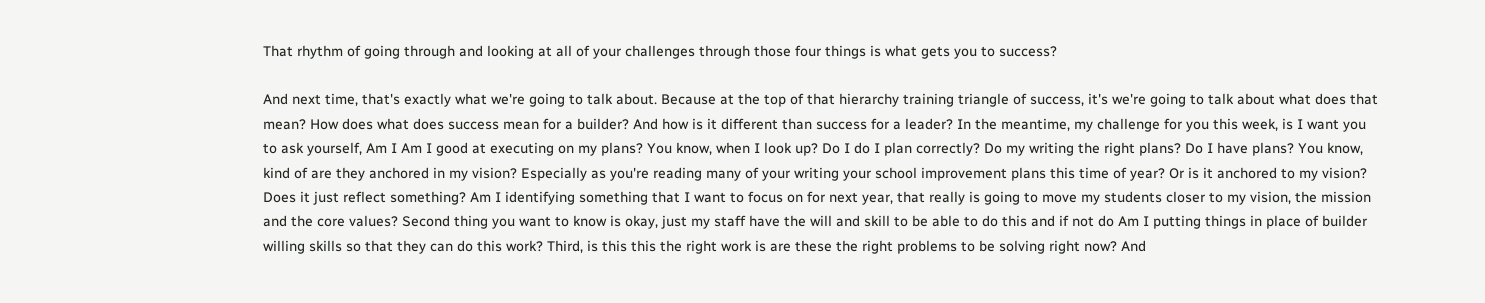That rhythm of going through and looking at all of your challenges through those four things is what gets you to success?

And next time, that's exactly what we're going to talk about. Because at the top of that hierarchy training triangle of success, it's we're going to talk about what does that mean? How does what does success mean for a builder? And how is it different than success for a leader? In the meantime, my challenge for you this week, is I want you to ask yourself, Am I Am I good at executing on my plans? You know, when I look up? Do I do I plan correctly? Do my writing the right plans? Do I have plans? You know, kind of are they anchored in my vision? Especially as you're reading many of your writing your school improvement plans this time of year? Or is it anchored to my vision? Does it just reflect something? Am I identifying something that I want to focus on for next year, that really is going to move my students closer to my vision, the mission and the core values? Second thing you want to know is okay, just my staff have the will and skill to be able to do this and if not do Am I putting things in place of builder willing skills so that they can do this work? Third, is this this the right work is are these the right problems to be solving right now? And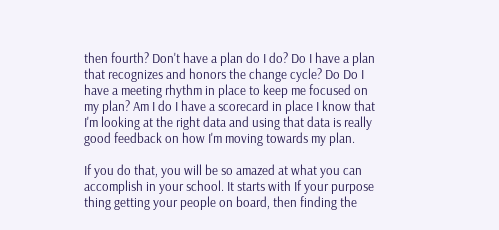then fourth? Don't have a plan do I do? Do I have a plan that recognizes and honors the change cycle? Do Do I have a meeting rhythm in place to keep me focused on my plan? Am I do I have a scorecard in place I know that I'm looking at the right data and using that data is really good feedback on how I'm moving towards my plan.

If you do that, you will be so amazed at what you can accomplish in your school. It starts with If your purpose thing getting your people on board, then finding the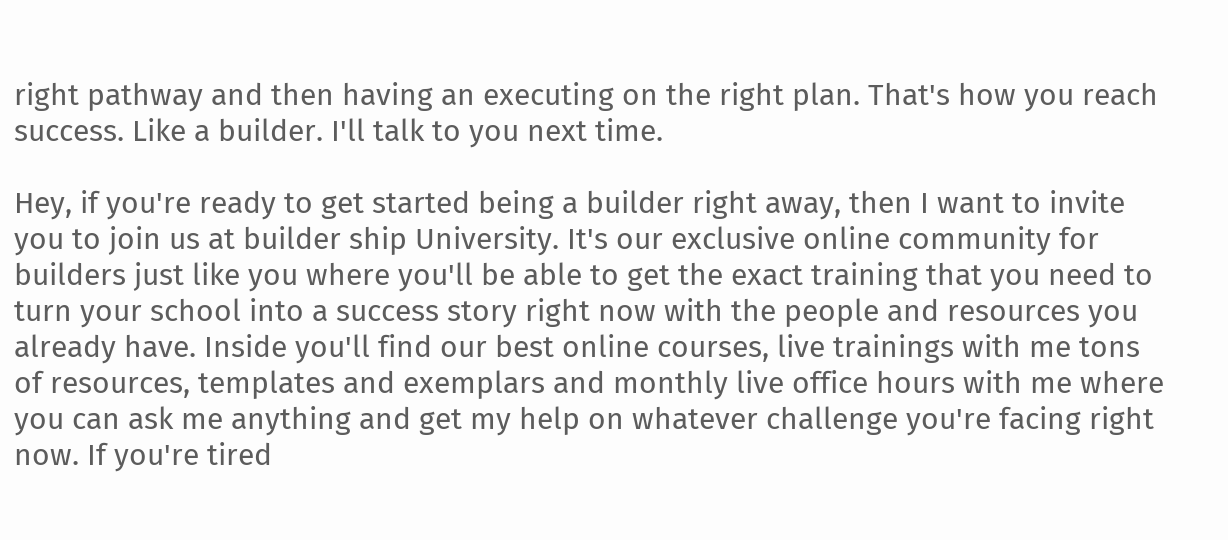right pathway and then having an executing on the right plan. That's how you reach success. Like a builder. I'll talk to you next time.

Hey, if you're ready to get started being a builder right away, then I want to invite you to join us at builder ship University. It's our exclusive online community for builders just like you where you'll be able to get the exact training that you need to turn your school into a success story right now with the people and resources you already have. Inside you'll find our best online courses, live trainings with me tons of resources, templates and exemplars and monthly live office hours with me where you can ask me anything and get my help on whatever challenge you're facing right now. If you're tired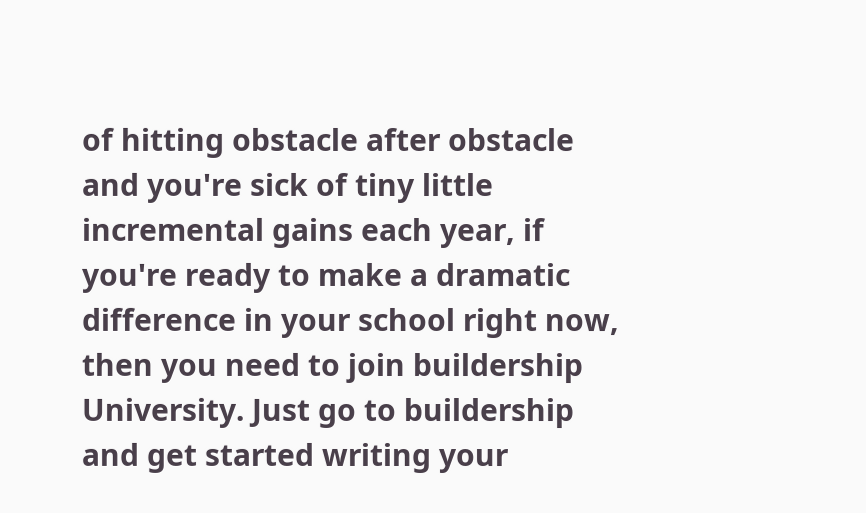of hitting obstacle after obstacle and you're sick of tiny little incremental gains each year, if you're ready to make a dramatic difference in your school right now, then you need to join buildership University. Just go to buildership and get started writing your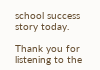school success story today.

Thank you for listening to the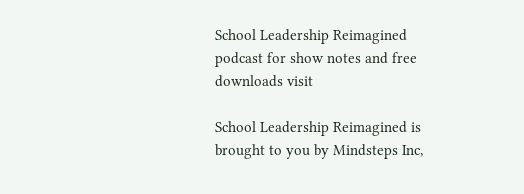School Leadership Reimagined podcast for show notes and free downloads visit

School Leadership Reimagined is brought to you by Mindsteps Inc,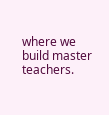where we build master teachers.